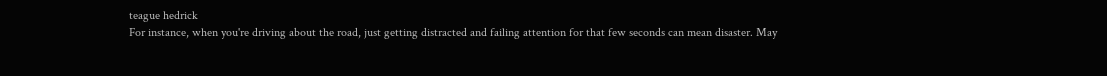teague hedrick
For instance, when you're driving about the road, just getting distracted and failing attention for that few seconds can mean disaster. May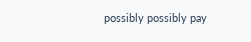possibly possibly pay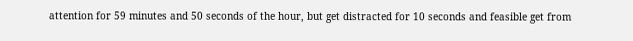attention for 59 minutes and 50 seconds of the hour, but get distracted for 10 seconds and feasible get from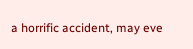a horrific accident, may eve